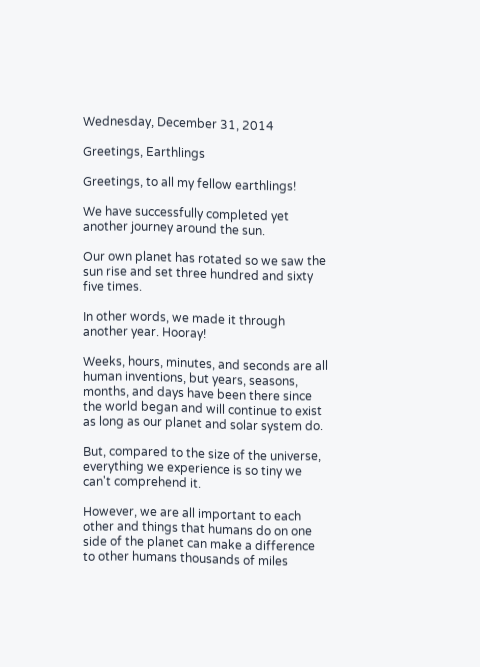Wednesday, December 31, 2014

Greetings, Earthlings

Greetings, to all my fellow earthlings!

We have successfully completed yet another journey around the sun.

Our own planet has rotated so we saw the sun rise and set three hundred and sixty five times.

In other words, we made it through another year. Hooray!

Weeks, hours, minutes, and seconds are all human inventions, but years, seasons, months, and days have been there since the world began and will continue to exist as long as our planet and solar system do.

But, compared to the size of the universe, everything we experience is so tiny we can't comprehend it.

However, we are all important to each other and things that humans do on one side of the planet can make a difference to other humans thousands of miles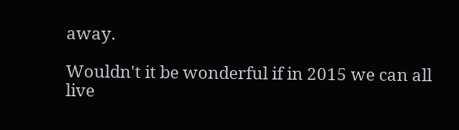away.

Wouldn't it be wonderful if in 2015 we can all live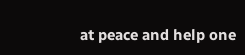at peace and help one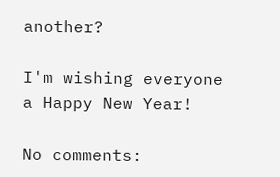another?

I'm wishing everyone a Happy New Year!

No comments: